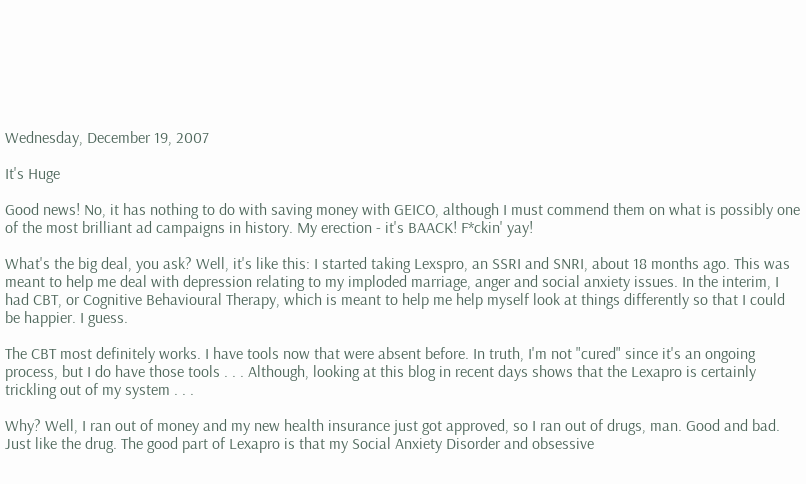Wednesday, December 19, 2007

It's Huge

Good news! No, it has nothing to do with saving money with GEICO, although I must commend them on what is possibly one of the most brilliant ad campaigns in history. My erection - it's BAACK! F*ckin' yay!

What's the big deal, you ask? Well, it's like this: I started taking Lexspro, an SSRI and SNRI, about 18 months ago. This was meant to help me deal with depression relating to my imploded marriage, anger and social anxiety issues. In the interim, I had CBT, or Cognitive Behavioural Therapy, which is meant to help me help myself look at things differently so that I could be happier. I guess.

The CBT most definitely works. I have tools now that were absent before. In truth, I'm not "cured" since it's an ongoing process, but I do have those tools . . . Although, looking at this blog in recent days shows that the Lexapro is certainly trickling out of my system . . .

Why? Well, I ran out of money and my new health insurance just got approved, so I ran out of drugs, man. Good and bad. Just like the drug. The good part of Lexapro is that my Social Anxiety Disorder and obsessive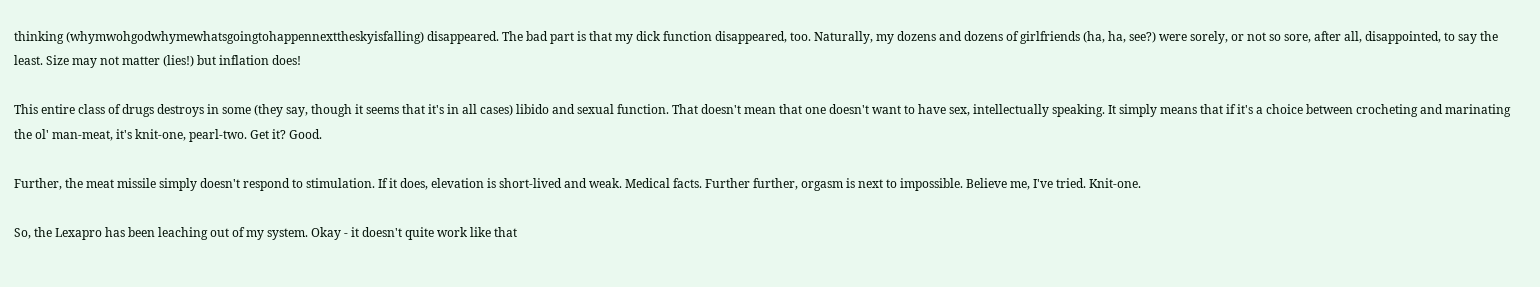thinking (whymwohgodwhymewhatsgoingtohappennexttheskyisfalling) disappeared. The bad part is that my dick function disappeared, too. Naturally, my dozens and dozens of girlfriends (ha, ha, see?) were sorely, or not so sore, after all, disappointed, to say the least. Size may not matter (lies!) but inflation does!

This entire class of drugs destroys in some (they say, though it seems that it's in all cases) libido and sexual function. That doesn't mean that one doesn't want to have sex, intellectually speaking. It simply means that if it's a choice between crocheting and marinating the ol' man-meat, it's knit-one, pearl-two. Get it? Good.

Further, the meat missile simply doesn't respond to stimulation. If it does, elevation is short-lived and weak. Medical facts. Further further, orgasm is next to impossible. Believe me, I've tried. Knit-one.

So, the Lexapro has been leaching out of my system. Okay - it doesn't quite work like that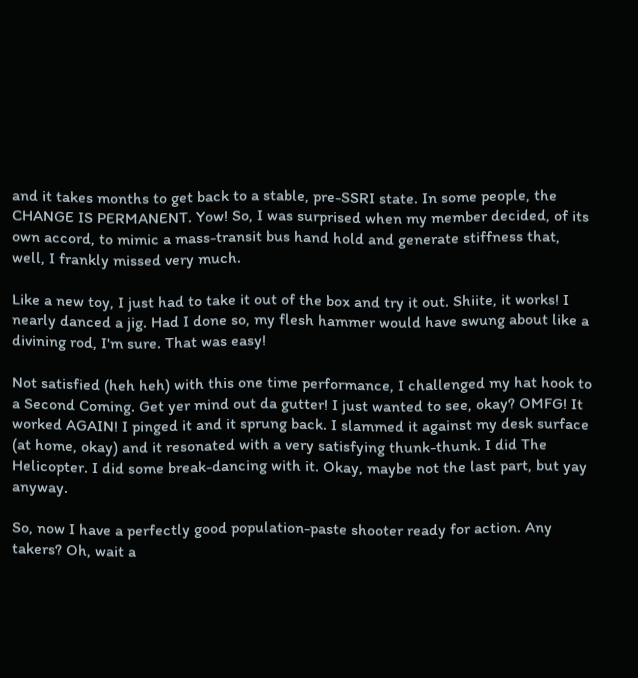and it takes months to get back to a stable, pre-SSRI state. In some people, the CHANGE IS PERMANENT. Yow! So, I was surprised when my member decided, of its own accord, to mimic a mass-transit bus hand hold and generate stiffness that, well, I frankly missed very much.

Like a new toy, I just had to take it out of the box and try it out. Shiite, it works! I nearly danced a jig. Had I done so, my flesh hammer would have swung about like a divining rod, I'm sure. That was easy!

Not satisfied (heh heh) with this one time performance, I challenged my hat hook to a Second Coming. Get yer mind out da gutter! I just wanted to see, okay? OMFG! It worked AGAIN! I pinged it and it sprung back. I slammed it against my desk surface (at home, okay) and it resonated with a very satisfying thunk-thunk. I did The Helicopter. I did some break-dancing with it. Okay, maybe not the last part, but yay anyway.

So, now I have a perfectly good population-paste shooter ready for action. Any takers? Oh, wait a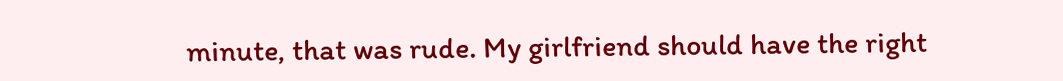minute, that was rude. My girlfriend should have the right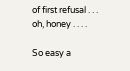of first refusal . . . oh, honey . . . .

So easy a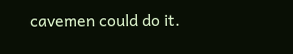cavemen could do it.